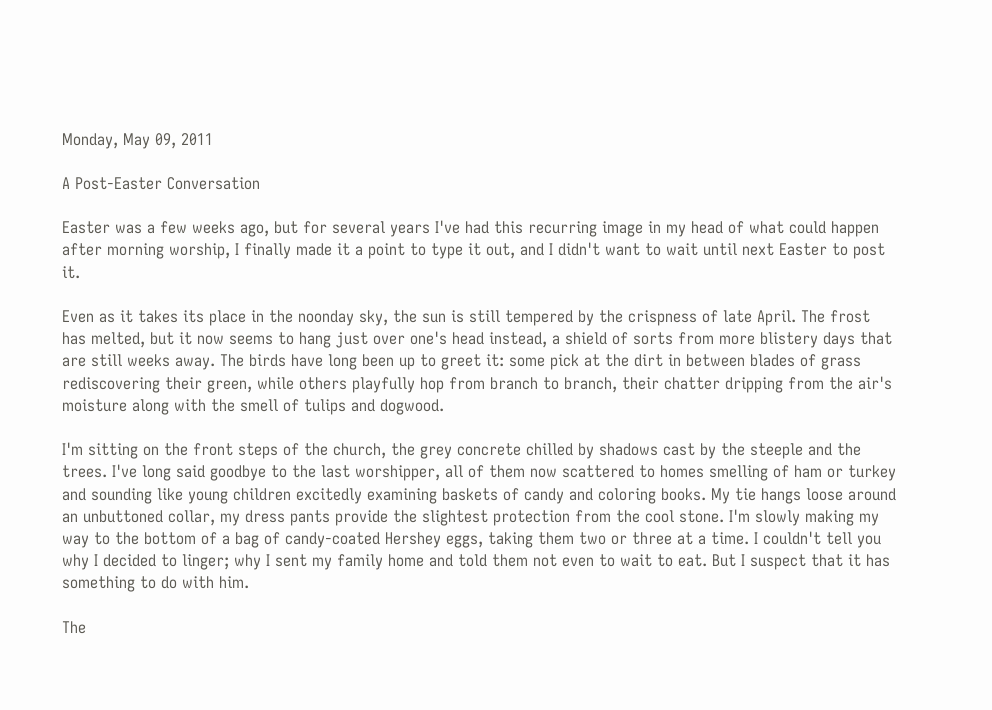Monday, May 09, 2011

A Post-Easter Conversation

Easter was a few weeks ago, but for several years I've had this recurring image in my head of what could happen after morning worship, I finally made it a point to type it out, and I didn't want to wait until next Easter to post it.

Even as it takes its place in the noonday sky, the sun is still tempered by the crispness of late April. The frost has melted, but it now seems to hang just over one's head instead, a shield of sorts from more blistery days that are still weeks away. The birds have long been up to greet it: some pick at the dirt in between blades of grass rediscovering their green, while others playfully hop from branch to branch, their chatter dripping from the air's moisture along with the smell of tulips and dogwood.

I'm sitting on the front steps of the church, the grey concrete chilled by shadows cast by the steeple and the trees. I've long said goodbye to the last worshipper, all of them now scattered to homes smelling of ham or turkey and sounding like young children excitedly examining baskets of candy and coloring books. My tie hangs loose around an unbuttoned collar, my dress pants provide the slightest protection from the cool stone. I'm slowly making my way to the bottom of a bag of candy-coated Hershey eggs, taking them two or three at a time. I couldn't tell you why I decided to linger; why I sent my family home and told them not even to wait to eat. But I suspect that it has something to do with him.

The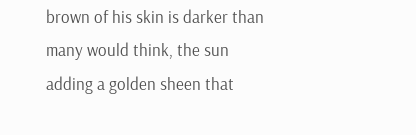brown of his skin is darker than many would think, the sun adding a golden sheen that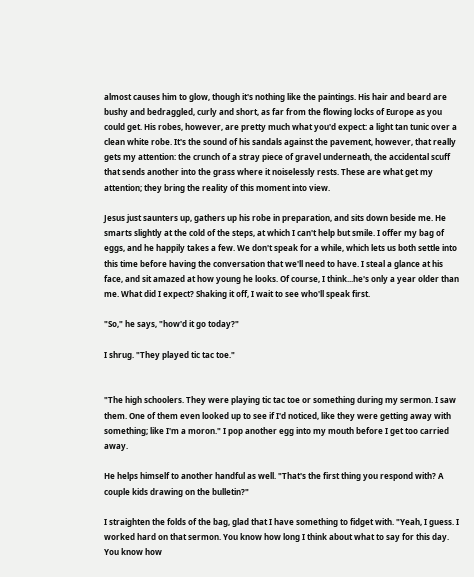almost causes him to glow, though it's nothing like the paintings. His hair and beard are bushy and bedraggled, curly and short, as far from the flowing locks of Europe as you could get. His robes, however, are pretty much what you'd expect: a light tan tunic over a clean white robe. It's the sound of his sandals against the pavement, however, that really gets my attention: the crunch of a stray piece of gravel underneath, the accidental scuff that sends another into the grass where it noiselessly rests. These are what get my attention; they bring the reality of this moment into view.

Jesus just saunters up, gathers up his robe in preparation, and sits down beside me. He smarts slightly at the cold of the steps, at which I can't help but smile. I offer my bag of eggs, and he happily takes a few. We don't speak for a while, which lets us both settle into this time before having the conversation that we'll need to have. I steal a glance at his face, and sit amazed at how young he looks. Of course, I think...he's only a year older than me. What did I expect? Shaking it off, I wait to see who'll speak first.

"So," he says, "how'd it go today?"

I shrug. "They played tic tac toe."


"The high schoolers. They were playing tic tac toe or something during my sermon. I saw them. One of them even looked up to see if I'd noticed, like they were getting away with something; like I'm a moron." I pop another egg into my mouth before I get too carried away.

He helps himself to another handful as well. "That's the first thing you respond with? A couple kids drawing on the bulletin?"

I straighten the folds of the bag, glad that I have something to fidget with. "Yeah, I guess. I worked hard on that sermon. You know how long I think about what to say for this day. You know how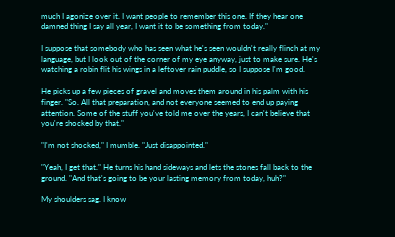much I agonize over it. I want people to remember this one. If they hear one damned thing I say all year, I want it to be something from today."

I suppose that somebody who has seen what he's seen wouldn't really flinch at my language, but I look out of the corner of my eye anyway, just to make sure. He's watching a robin flit his wings in a leftover rain puddle, so I suppose I'm good.

He picks up a few pieces of gravel and moves them around in his palm with his finger. "So. All that preparation, and not everyone seemed to end up paying attention. Some of the stuff you've told me over the years, I can't believe that you're shocked by that."

"I'm not shocked," I mumble. "Just disappointed."

"Yeah, I get that." He turns his hand sideways and lets the stones fall back to the ground. "And that's going to be your lasting memory from today, huh?"

My shoulders sag. I know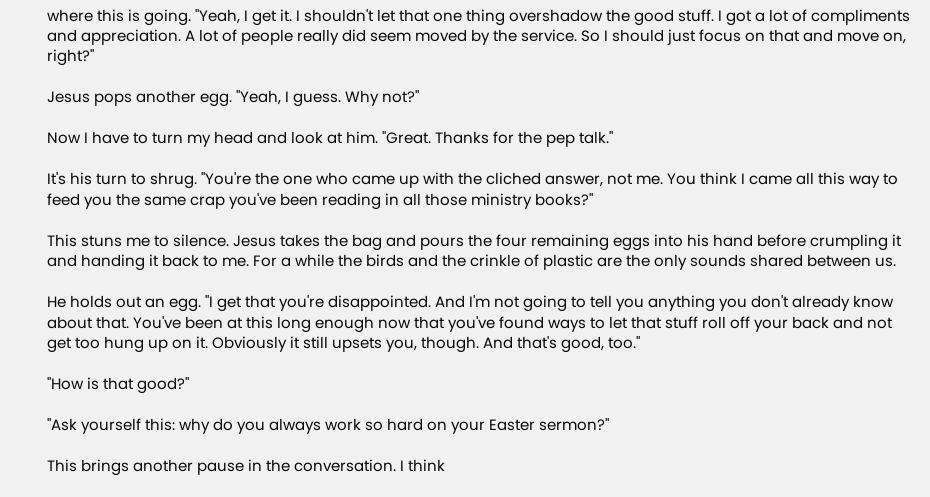where this is going. "Yeah, I get it. I shouldn't let that one thing overshadow the good stuff. I got a lot of compliments and appreciation. A lot of people really did seem moved by the service. So I should just focus on that and move on, right?"

Jesus pops another egg. "Yeah, I guess. Why not?"

Now I have to turn my head and look at him. "Great. Thanks for the pep talk."

It's his turn to shrug. "You're the one who came up with the cliched answer, not me. You think I came all this way to feed you the same crap you've been reading in all those ministry books?"

This stuns me to silence. Jesus takes the bag and pours the four remaining eggs into his hand before crumpling it and handing it back to me. For a while the birds and the crinkle of plastic are the only sounds shared between us.

He holds out an egg. "I get that you're disappointed. And I'm not going to tell you anything you don't already know about that. You've been at this long enough now that you've found ways to let that stuff roll off your back and not get too hung up on it. Obviously it still upsets you, though. And that's good, too."

"How is that good?"

"Ask yourself this: why do you always work so hard on your Easter sermon?"

This brings another pause in the conversation. I think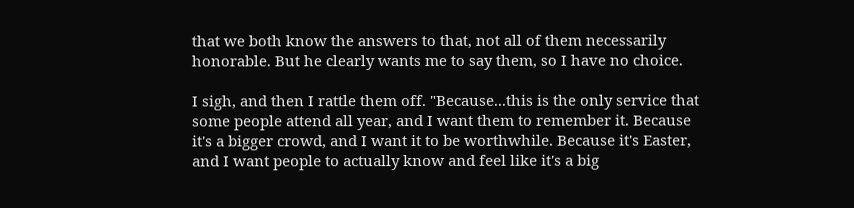that we both know the answers to that, not all of them necessarily honorable. But he clearly wants me to say them, so I have no choice.

I sigh, and then I rattle them off. "Because...this is the only service that some people attend all year, and I want them to remember it. Because it's a bigger crowd, and I want it to be worthwhile. Because it's Easter, and I want people to actually know and feel like it's a big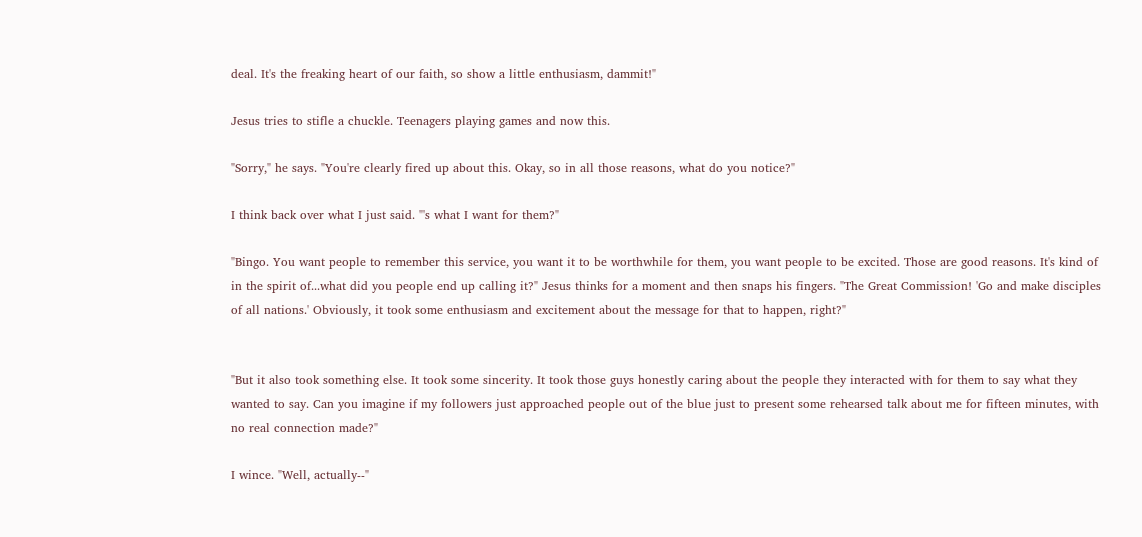deal. It's the freaking heart of our faith, so show a little enthusiasm, dammit!"

Jesus tries to stifle a chuckle. Teenagers playing games and now this.

"Sorry," he says. "You're clearly fired up about this. Okay, so in all those reasons, what do you notice?"

I think back over what I just said. "'s what I want for them?"

"Bingo. You want people to remember this service, you want it to be worthwhile for them, you want people to be excited. Those are good reasons. It's kind of in the spirit of...what did you people end up calling it?" Jesus thinks for a moment and then snaps his fingers. "The Great Commission! 'Go and make disciples of all nations.' Obviously, it took some enthusiasm and excitement about the message for that to happen, right?"


"But it also took something else. It took some sincerity. It took those guys honestly caring about the people they interacted with for them to say what they wanted to say. Can you imagine if my followers just approached people out of the blue just to present some rehearsed talk about me for fifteen minutes, with no real connection made?"

I wince. "Well, actually--"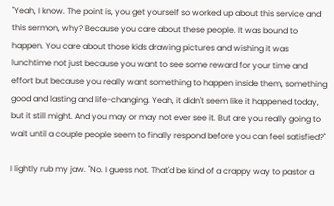"Yeah, I know. The point is, you get yourself so worked up about this service and this sermon, why? Because you care about these people. It was bound to happen. You care about those kids drawing pictures and wishing it was lunchtime not just because you want to see some reward for your time and effort but because you really want something to happen inside them, something good and lasting and life-changing. Yeah, it didn't seem like it happened today, but it still might. And you may or may not ever see it. But are you really going to wait until a couple people seem to finally respond before you can feel satisfied?"

I lightly rub my jaw. "No. I guess not. That'd be kind of a crappy way to pastor a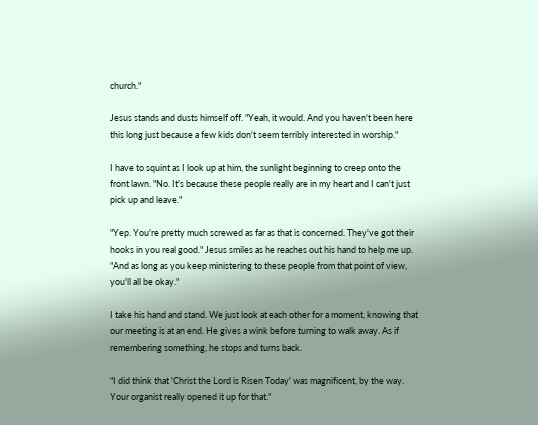church."

Jesus stands and dusts himself off. "Yeah, it would. And you haven't been here this long just because a few kids don't seem terribly interested in worship."

I have to squint as I look up at him, the sunlight beginning to creep onto the front lawn. "No. It's because these people really are in my heart and I can't just pick up and leave."

"Yep. You're pretty much screwed as far as that is concerned. They've got their hooks in you real good." Jesus smiles as he reaches out his hand to help me up. "And as long as you keep ministering to these people from that point of view, you'll all be okay."

I take his hand and stand. We just look at each other for a moment, knowing that our meeting is at an end. He gives a wink before turning to walk away. As if remembering something, he stops and turns back.

"I did think that 'Christ the Lord is Risen Today' was magnificent, by the way. Your organist really opened it up for that."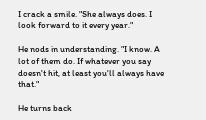I crack a smile. "She always does. I look forward to it every year."

He nods in understanding. "I know. A lot of them do. If whatever you say doesn't hit, at least you'll always have that."

He turns back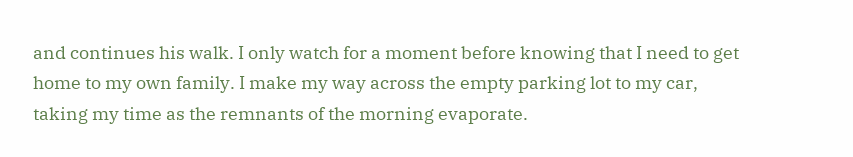and continues his walk. I only watch for a moment before knowing that I need to get home to my own family. I make my way across the empty parking lot to my car, taking my time as the remnants of the morning evaporate.